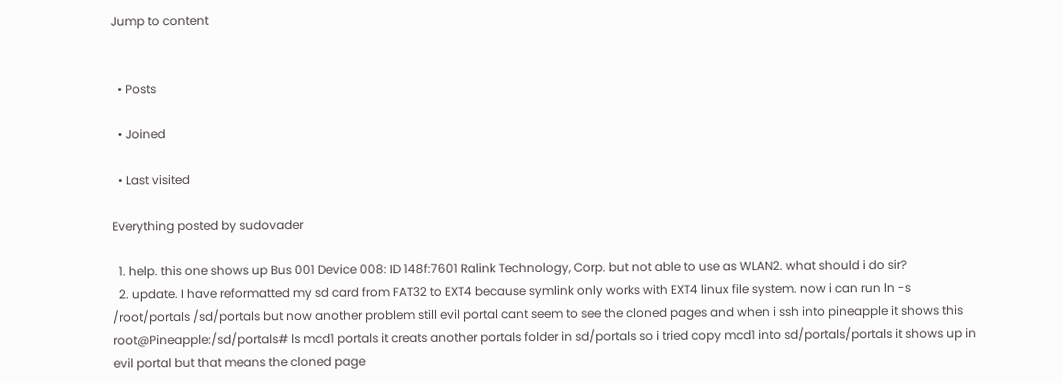Jump to content


  • Posts

  • Joined

  • Last visited

Everything posted by sudovader

  1. help. this one shows up Bus 001 Device 008: ID 148f:7601 Ralink Technology, Corp. but not able to use as WLAN2. what should i do sir?
  2. update. I have reformatted my sd card from FAT32 to EXT4 because symlink only works with EXT4 linux file system. now i can run ln -s /root/portals /sd/portals but now another problem still evil portal cant seem to see the cloned pages and when i ssh into pineapple it shows this root@Pineapple:/sd/portals# ls mcd1 portals it creats another portals folder in sd/portals so i tried copy mcd1 into sd/portals/portals it shows up in evil portal but that means the cloned page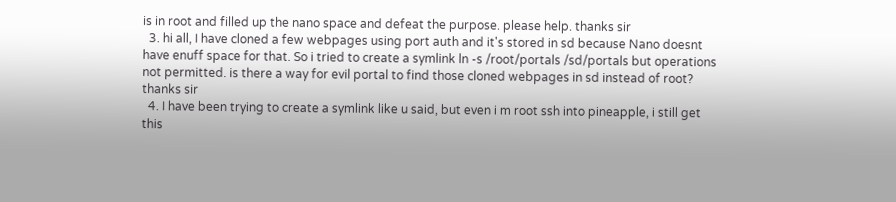is in root and filled up the nano space and defeat the purpose. please help. thanks sir
  3. hi all, I have cloned a few webpages using port auth and it's stored in sd because Nano doesnt have enuff space for that. So i tried to create a symlink ln -s /root/portals /sd/portals but operations not permitted. is there a way for evil portal to find those cloned webpages in sd instead of root? thanks sir
  4. I have been trying to create a symlink like u said, but even i m root ssh into pineapple, i still get this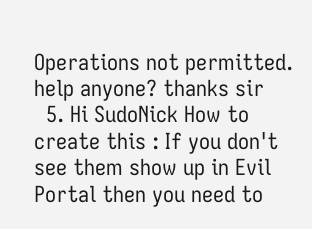Operations not permitted. help anyone? thanks sir
  5. Hi SudoNick How to create this : If you don't see them show up in Evil Portal then you need to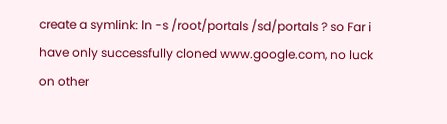create a symlink: ln -s /root/portals /sd/portals ? so Far i have only successfully cloned www.google.com, no luck on other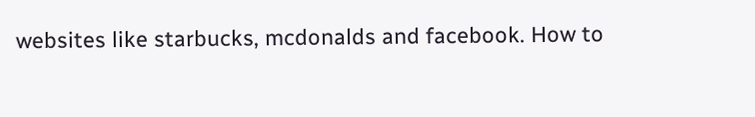websites like starbucks, mcdonalds and facebook. How to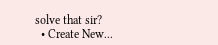solve that sir?
  • Create New...